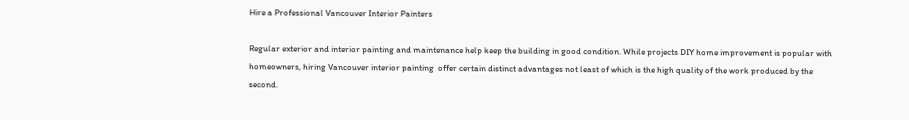Hire a Professional Vancouver Interior Painters

Regular exterior and interior painting and maintenance help keep the building in good condition. While projects DIY home improvement is popular with homeowners, hiring Vancouver interior painting  offer certain distinct advantages not least of which is the high quality of the work produced by the second.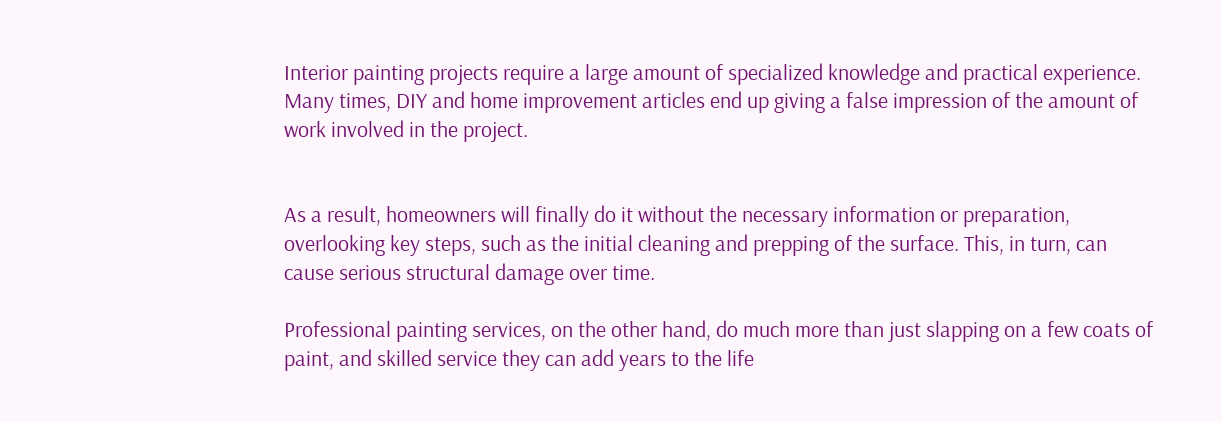Interior painting projects require a large amount of specialized knowledge and practical experience. Many times, DIY and home improvement articles end up giving a false impression of the amount of work involved in the project.


As a result, homeowners will finally do it without the necessary information or preparation, overlooking key steps, such as the initial cleaning and prepping of the surface. This, in turn, can cause serious structural damage over time.

Professional painting services, on the other hand, do much more than just slapping on a few coats of paint, and skilled service they can add years to the life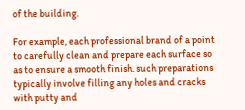of the building.

For example, each professional brand of a point to carefully clean and prepare each surface so as to ensure a smooth finish. such preparations typically involve filling any holes and cracks with putty and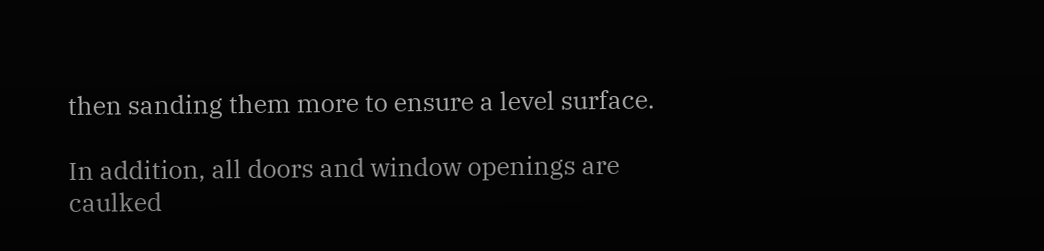then sanding them more to ensure a level surface.

In addition, all doors and window openings are caulked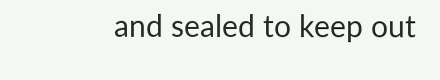and sealed to keep out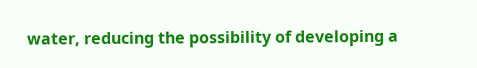water, reducing the possibility of developing a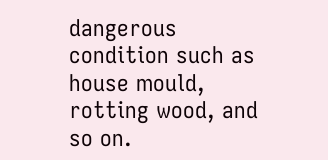dangerous condition such as house mould, rotting wood, and so on.